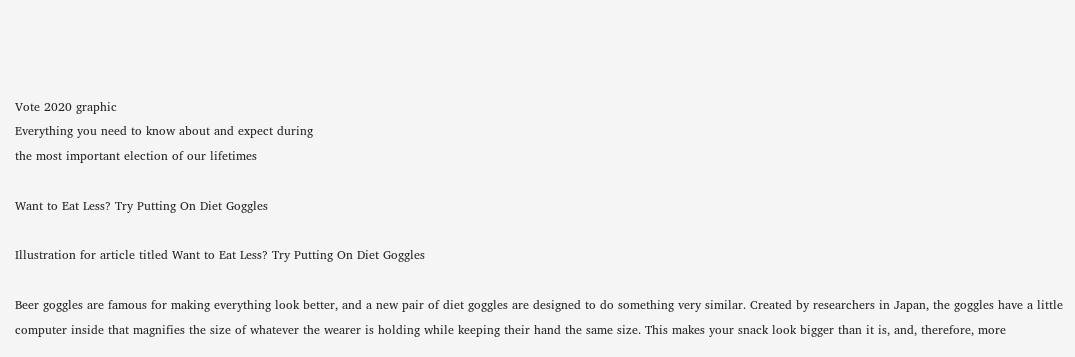Vote 2020 graphic
Everything you need to know about and expect during
the most important election of our lifetimes

Want to Eat Less? Try Putting On Diet Goggles

Illustration for article titled Want to Eat Less? Try Putting On Diet Goggles

Beer goggles are famous for making everything look better, and a new pair of diet goggles are designed to do something very similar. Created by researchers in Japan, the goggles have a little computer inside that magnifies the size of whatever the wearer is holding while keeping their hand the same size. This makes your snack look bigger than it is, and, therefore, more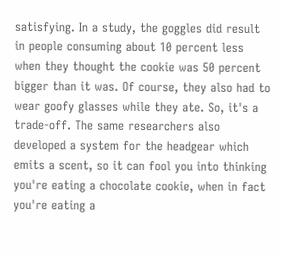satisfying. In a study, the goggles did result in people consuming about 10 percent less when they thought the cookie was 50 percent bigger than it was. Of course, they also had to wear goofy glasses while they ate. So, it's a trade-off. The same researchers also developed a system for the headgear which emits a scent, so it can fool you into thinking you're eating a chocolate cookie, when in fact you're eating a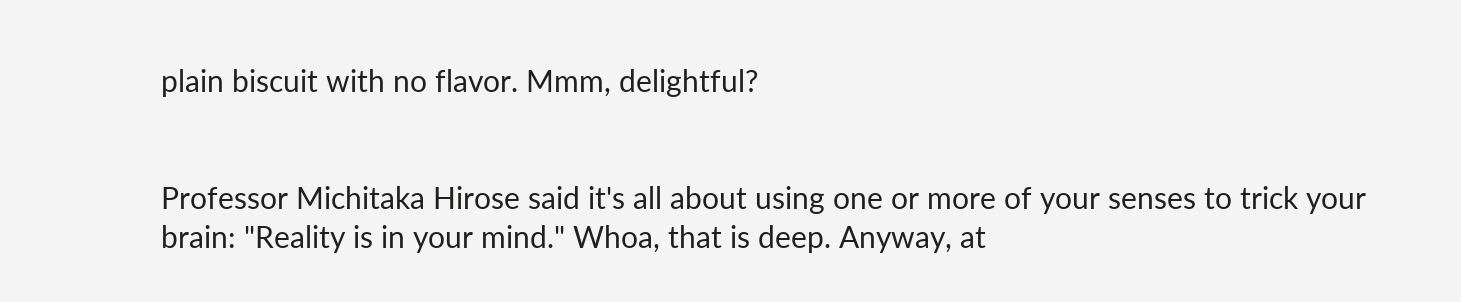plain biscuit with no flavor. Mmm, delightful?


Professor Michitaka Hirose said it's all about using one or more of your senses to trick your brain: "Reality is in your mind." Whoa, that is deep. Anyway, at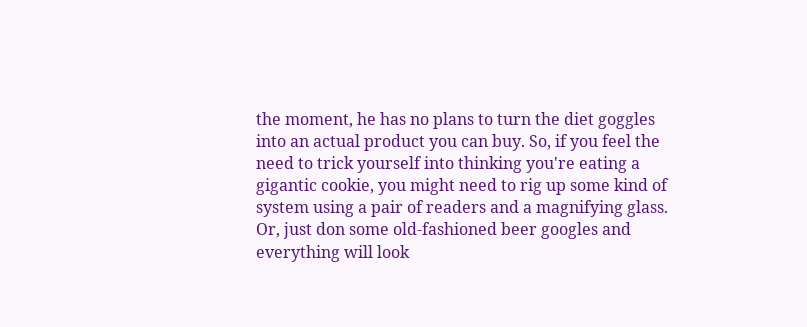the moment, he has no plans to turn the diet goggles into an actual product you can buy. So, if you feel the need to trick yourself into thinking you're eating a gigantic cookie, you might need to rig up some kind of system using a pair of readers and a magnifying glass. Or, just don some old-fashioned beer googles and everything will look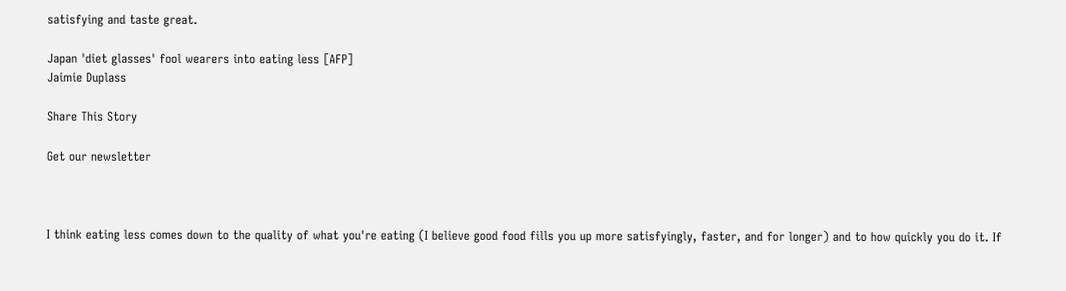satisfying and taste great.

Japan 'diet glasses' fool wearers into eating less [AFP]
Jaimie Duplass

Share This Story

Get our newsletter



I think eating less comes down to the quality of what you're eating (I believe good food fills you up more satisfyingly, faster, and for longer) and to how quickly you do it. If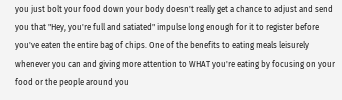you just bolt your food down your body doesn't really get a chance to adjust and send you that "Hey, you're full and satiated" impulse long enough for it to register before you've eaten the entire bag of chips. One of the benefits to eating meals leisurely whenever you can and giving more attention to WHAT you're eating by focusing on your food or the people around you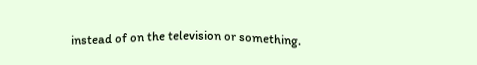instead of on the television or something.